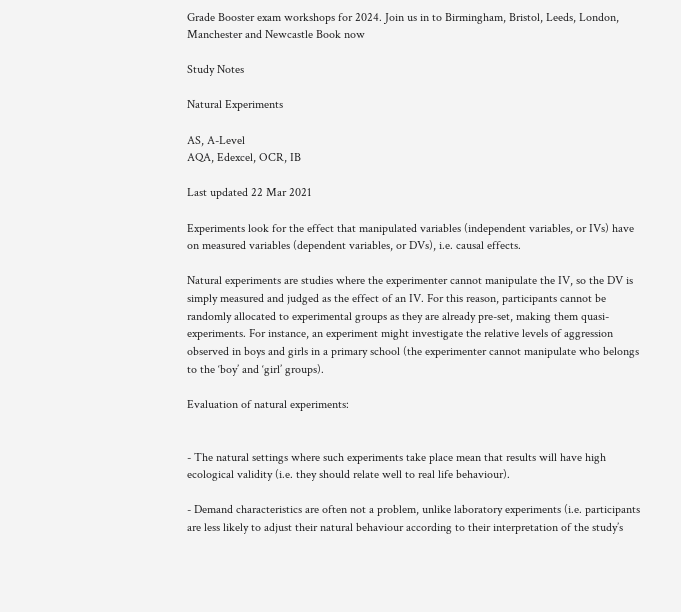Grade Booster exam workshops for 2024. Join us in to Birmingham, Bristol, Leeds, London, Manchester and Newcastle Book now

Study Notes

Natural Experiments

AS, A-Level
AQA, Edexcel, OCR, IB

Last updated 22 Mar 2021

Experiments look for the effect that manipulated variables (independent variables, or IVs) have on measured variables (dependent variables, or DVs), i.e. causal effects.

Natural experiments are studies where the experimenter cannot manipulate the IV, so the DV is simply measured and judged as the effect of an IV. For this reason, participants cannot be randomly allocated to experimental groups as they are already pre-set, making them quasi-experiments. For instance, an experiment might investigate the relative levels of aggression observed in boys and girls in a primary school (the experimenter cannot manipulate who belongs to the ‘boy’ and ‘girl’ groups).

Evaluation of natural experiments:


- The natural settings where such experiments take place mean that results will have high ecological validity (i.e. they should relate well to real life behaviour).

- Demand characteristics are often not a problem, unlike laboratory experiments (i.e. participants are less likely to adjust their natural behaviour according to their interpretation of the study’s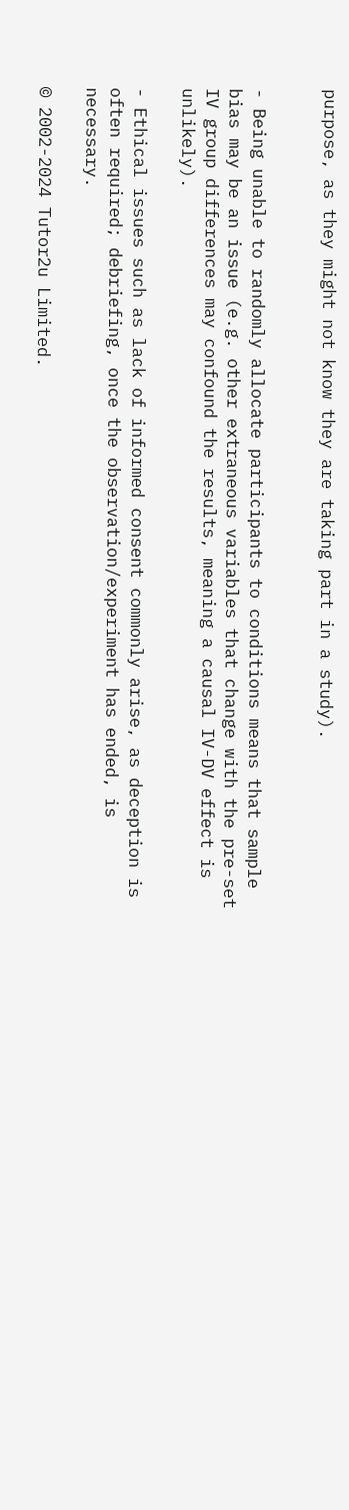purpose, as they might not know they are taking part in a study).


- Being unable to randomly allocate participants to conditions means that sample bias may be an issue (e.g. other extraneous variables that change with the pre-set IV group differences may confound the results, meaning a causal IV-DV effect is unlikely).

- Ethical issues such as lack of informed consent commonly arise, as deception is often required; debriefing, once the observation/experiment has ended, is necessary.

© 2002-2024 Tutor2u Limited.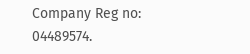Company Reg no: 04489574.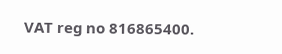VAT reg no 816865400.